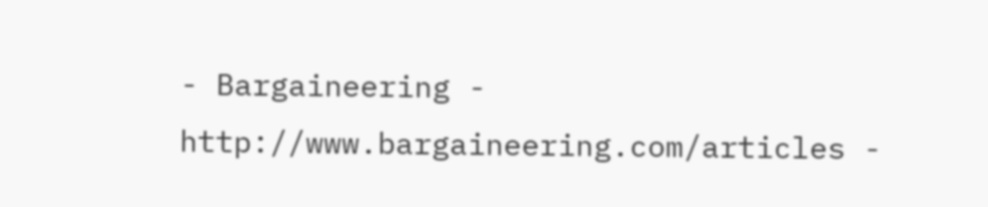- Bargaineering - http://www.bargaineering.com/articles -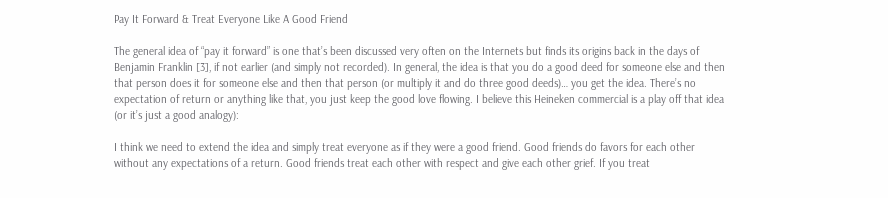Pay It Forward & Treat Everyone Like A Good Friend

The general idea of “pay it forward” is one that’s been discussed very often on the Internets but finds its origins back in the days of Benjamin Franklin [3], if not earlier (and simply not recorded). In general, the idea is that you do a good deed for someone else and then that person does it for someone else and then that person (or multiply it and do three good deeds)… you get the idea. There’s no expectation of return or anything like that, you just keep the good love flowing. I believe this Heineken commercial is a play off that idea (or it’s just a good analogy):

I think we need to extend the idea and simply treat everyone as if they were a good friend. Good friends do favors for each other without any expectations of a return. Good friends treat each other with respect and give each other grief. If you treat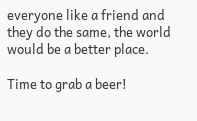everyone like a friend and they do the same, the world would be a better place.

Time to grab a beer!